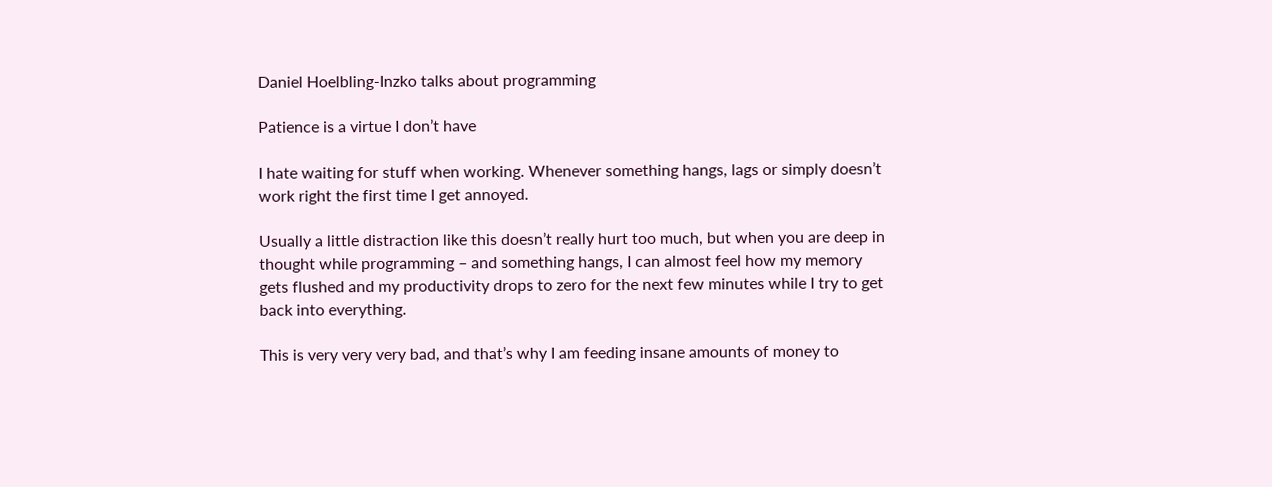Daniel Hoelbling-Inzko talks about programming

Patience is a virtue I don’t have

I hate waiting for stuff when working. Whenever something hangs, lags or simply doesn’t work right the first time I get annoyed.

Usually a little distraction like this doesn’t really hurt too much, but when you are deep in thought while programming – and something hangs, I can almost feel how my memory gets flushed and my productivity drops to zero for the next few minutes while I try to get back into everything.

This is very very very bad, and that’s why I am feeding insane amounts of money to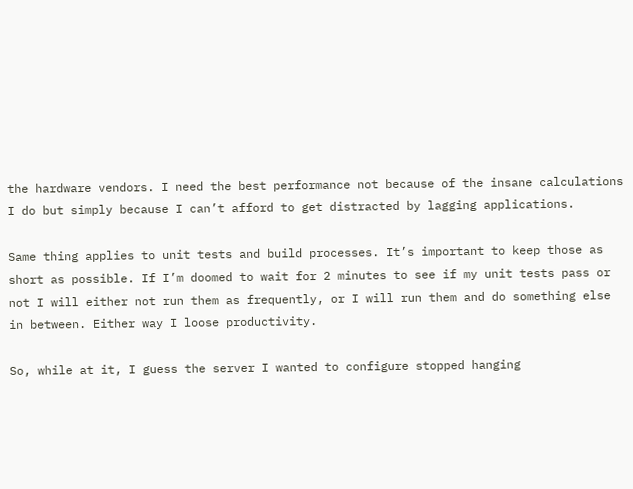the hardware vendors. I need the best performance not because of the insane calculations I do but simply because I can’t afford to get distracted by lagging applications.

Same thing applies to unit tests and build processes. It’s important to keep those as short as possible. If I’m doomed to wait for 2 minutes to see if my unit tests pass or not I will either not run them as frequently, or I will run them and do something else in between. Either way I loose productivity.

So, while at it, I guess the server I wanted to configure stopped hanging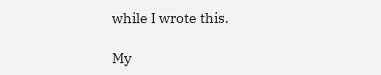while I wrote this.

My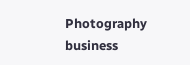Photography business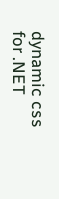dynamic css for .NET